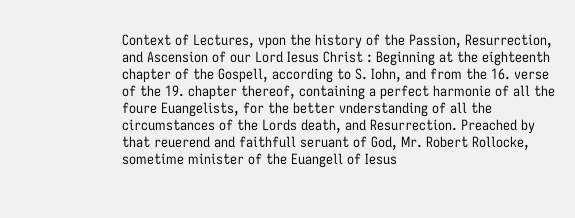Context of Lectures, vpon the history of the Passion, Resurrection, and Ascension of our Lord Iesus Christ : Beginning at the eighteenth chapter of the Gospell, according to S. Iohn, and from the 16. verse of the 19. chapter thereof, containing a perfect harmonie of all the foure Euangelists, for the better vnderstanding of all the circumstances of the Lords death, and Resurrection. Preached by that reuerend and faithfull seruant of God, Mr. Robert Rollocke, sometime minister of the Euangell of Iesus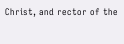Christ, and rector of the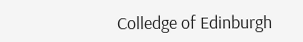Colledge of Edinburgh